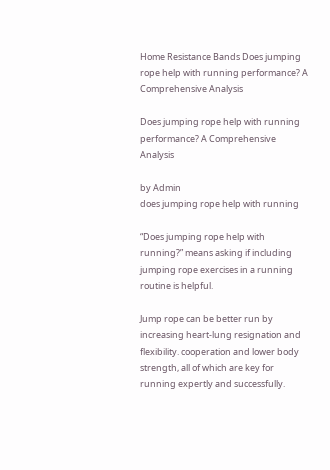Home Resistance Bands Does jumping rope help with running performance? A Comprehensive Analysis

Does jumping rope help with running performance? A Comprehensive Analysis

by Admin
does jumping rope help with running

“Does jumping rope help with running?” means asking if including jumping rope exercises in a running routine is helpful.

Jump rope can be better run by increasing heart-lung resignation and flexibility. cooperation and lower body strength, all of which are key for running expertly and successfully.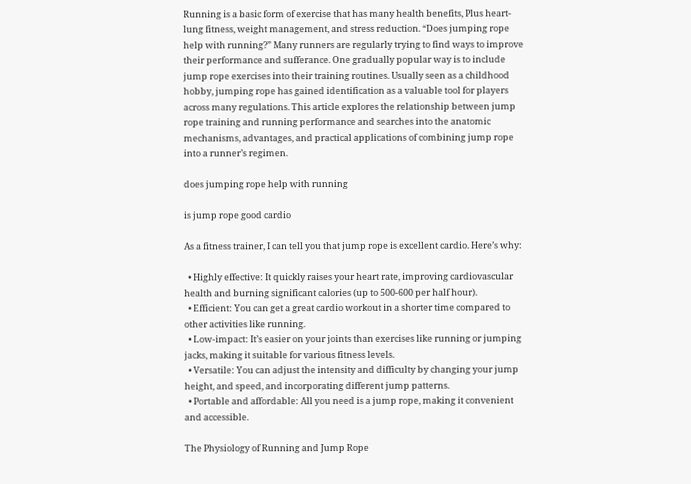Running is a basic form of exercise that has many health benefits, Plus heart-lung fitness, weight management, and stress reduction. “Does jumping rope help with running?” Many runners are regularly trying to find ways to improve their performance and sufferance. One gradually popular way is to include jump rope exercises into their training routines. Usually seen as a childhood hobby, jumping rope has gained identification as a valuable tool for players across many regulations. This article explores the relationship between jump rope training and running performance and searches into the anatomic mechanisms, advantages, and practical applications of combining jump rope into a runner’s regimen.

does jumping rope help with running

is jump rope good cardio

As a fitness trainer, I can tell you that jump rope is excellent cardio. Here’s why:

  • Highly effective: It quickly raises your heart rate, improving cardiovascular health and burning significant calories (up to 500-600 per half hour).
  • Efficient: You can get a great cardio workout in a shorter time compared to other activities like running.
  • Low-impact: It’s easier on your joints than exercises like running or jumping jacks, making it suitable for various fitness levels.
  • Versatile: You can adjust the intensity and difficulty by changing your jump height, and speed, and incorporating different jump patterns.
  • Portable and affordable: All you need is a jump rope, making it convenient and accessible.

The Physiology of Running and Jump Rope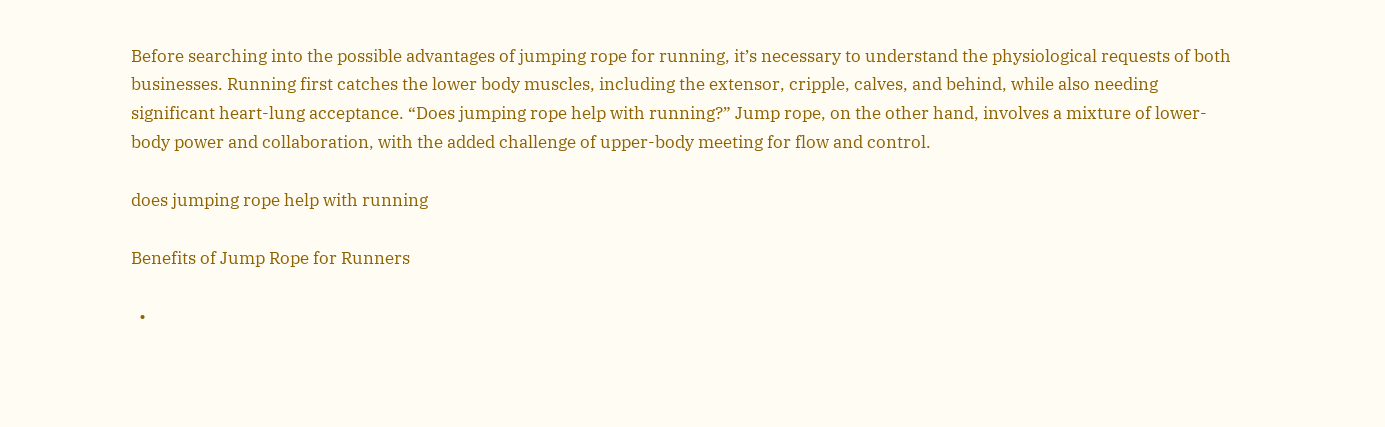Before searching into the possible advantages of jumping rope for running, it’s necessary to understand the physiological requests of both businesses. Running first catches the lower body muscles, including the extensor, cripple, calves, and behind, while also needing significant heart-lung acceptance. “Does jumping rope help with running?” Jump rope, on the other hand, involves a mixture of lower-body power and collaboration, with the added challenge of upper-body meeting for flow and control.

does jumping rope help with running

Benefits of Jump Rope for Runners

  •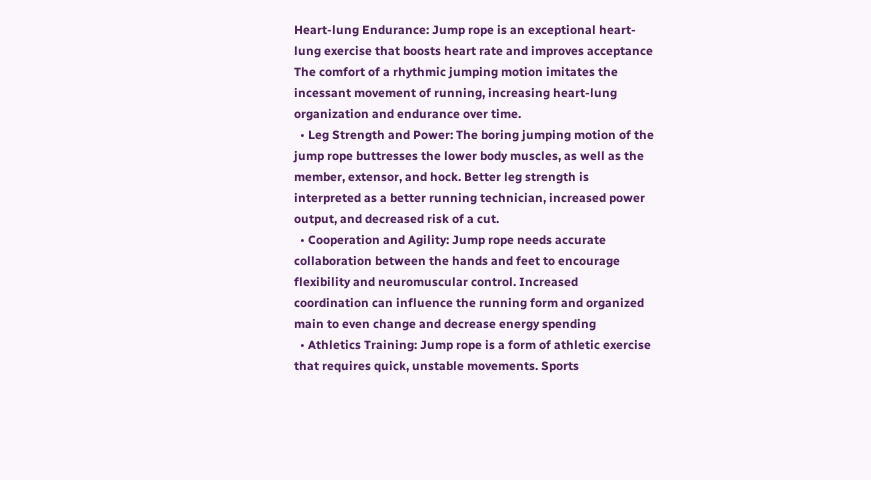Heart-lung Endurance: Jump rope is an exceptional heart-lung exercise that boosts heart rate and improves acceptance The comfort of a rhythmic jumping motion imitates the incessant movement of running, increasing heart-lung organization and endurance over time.
  • Leg Strength and Power: The boring jumping motion of the jump rope buttresses the lower body muscles, as well as the member, extensor, and hock. Better leg strength is interpreted as a better running technician, increased power output, and decreased risk of a cut.
  • Cooperation and Agility: Jump rope needs accurate collaboration between the hands and feet to encourage flexibility and neuromuscular control. Increased coordination can influence the running form and organized main to even change and decrease energy spending
  • Athletics Training: Jump rope is a form of athletic exercise that requires quick, unstable movements. Sports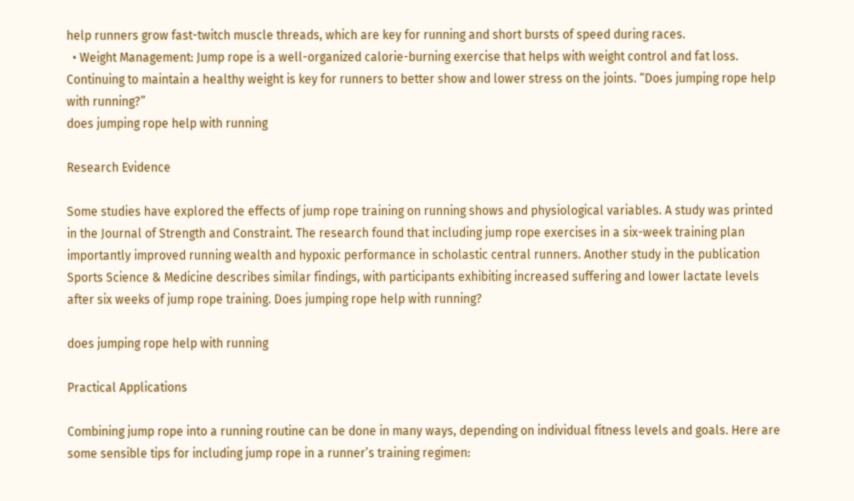help runners grow fast-twitch muscle threads, which are key for running and short bursts of speed during races.
  • Weight Management: Jump rope is a well-organized calorie-burning exercise that helps with weight control and fat loss. Continuing to maintain a healthy weight is key for runners to better show and lower stress on the joints. “Does jumping rope help with running?”
does jumping rope help with running

Research Evidence

Some studies have explored the effects of jump rope training on running shows and physiological variables. A study was printed in the Journal of Strength and Constraint. The research found that including jump rope exercises in a six-week training plan importantly improved running wealth and hypoxic performance in scholastic central runners. Another study in the publication Sports Science & Medicine describes similar findings, with participants exhibiting increased suffering and lower lactate levels after six weeks of jump rope training. Does jumping rope help with running?

does jumping rope help with running

Practical Applications

Combining jump rope into a running routine can be done in many ways, depending on individual fitness levels and goals. Here are some sensible tips for including jump rope in a runner’s training regimen: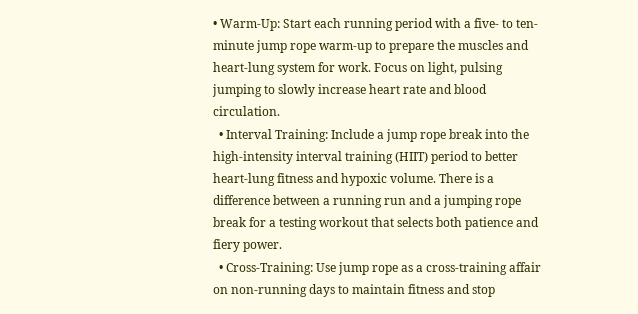• Warm-Up: Start each running period with a five- to ten-minute jump rope warm-up to prepare the muscles and heart-lung system for work. Focus on light, pulsing jumping to slowly increase heart rate and blood circulation.
  • Interval Training: Include a jump rope break into the high-intensity interval training (HIIT) period to better heart-lung fitness and hypoxic volume. There is a difference between a running run and a jumping rope break for a testing workout that selects both patience and fiery power.
  • Cross-Training: Use jump rope as a cross-training affair on non-running days to maintain fitness and stop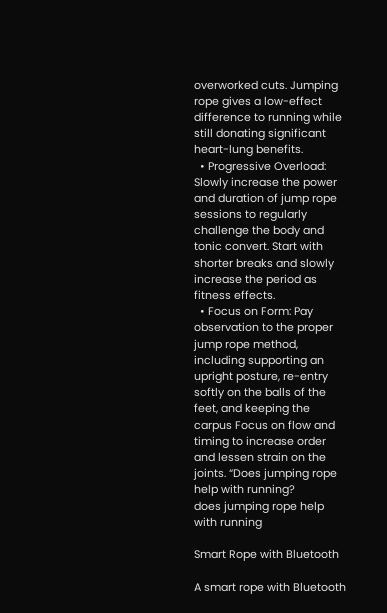overworked cuts. Jumping rope gives a low-effect difference to running while still donating significant heart-lung benefits.
  • Progressive Overload: Slowly increase the power and duration of jump rope sessions to regularly challenge the body and tonic convert. Start with shorter breaks and slowly increase the period as fitness effects.
  • Focus on Form: Pay observation to the proper jump rope method, including supporting an upright posture, re-entry softly on the balls of the feet, and keeping the carpus Focus on flow and timing to increase order and lessen strain on the joints. “Does jumping rope help with running?
does jumping rope help with running

Smart Rope with Bluetooth

A smart rope with Bluetooth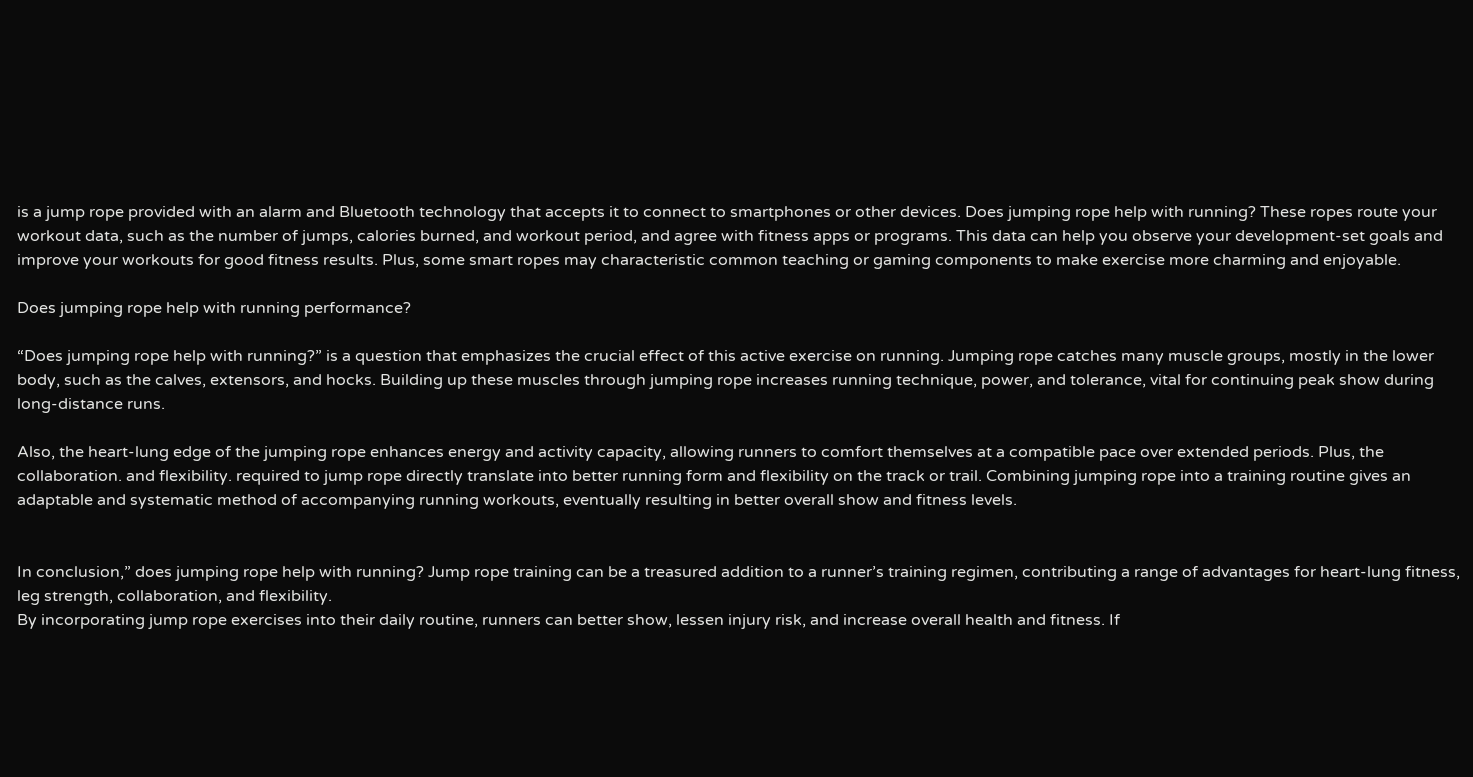is a jump rope provided with an alarm and Bluetooth technology that accepts it to connect to smartphones or other devices. Does jumping rope help with running? These ropes route your workout data, such as the number of jumps, calories burned, and workout period, and agree with fitness apps or programs. This data can help you observe your development-set goals and improve your workouts for good fitness results. Plus, some smart ropes may characteristic common teaching or gaming components to make exercise more charming and enjoyable.

Does jumping rope help with running performance?

“Does jumping rope help with running?” is a question that emphasizes the crucial effect of this active exercise on running. Jumping rope catches many muscle groups, mostly in the lower body, such as the calves, extensors, and hocks. Building up these muscles through jumping rope increases running technique, power, and tolerance, vital for continuing peak show during long-distance runs.

Also, the heart-lung edge of the jumping rope enhances energy and activity capacity, allowing runners to comfort themselves at a compatible pace over extended periods. Plus, the collaboration. and flexibility. required to jump rope directly translate into better running form and flexibility on the track or trail. Combining jumping rope into a training routine gives an adaptable and systematic method of accompanying running workouts, eventually resulting in better overall show and fitness levels.


In conclusion,” does jumping rope help with running? Jump rope training can be a treasured addition to a runner’s training regimen, contributing a range of advantages for heart-lung fitness, leg strength, collaboration, and flexibility.
By incorporating jump rope exercises into their daily routine, runners can better show, lessen injury risk, and increase overall health and fitness. If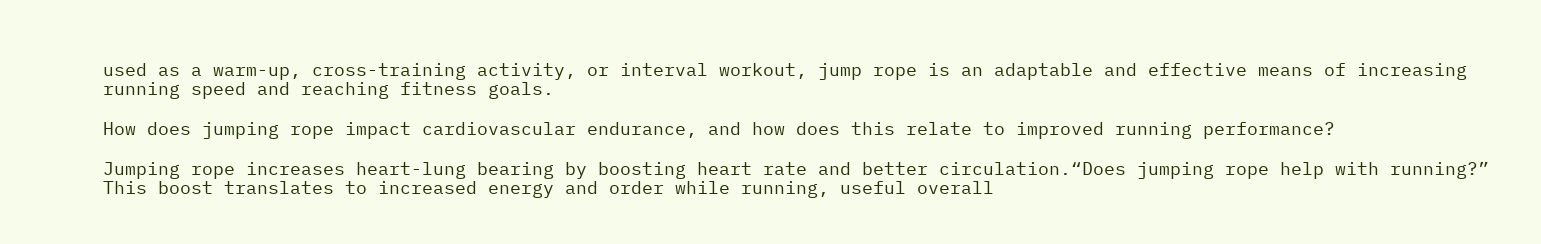used as a warm-up, cross-training activity, or interval workout, jump rope is an adaptable and effective means of increasing running speed and reaching fitness goals.

How does jumping rope impact cardiovascular endurance, and how does this relate to improved running performance?

Jumping rope increases heart-lung bearing by boosting heart rate and better circulation.“Does jumping rope help with running?” This boost translates to increased energy and order while running, useful overall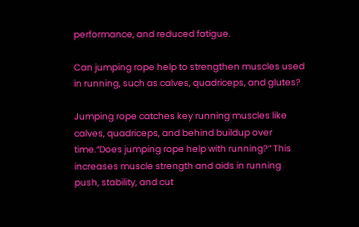performance, and reduced fatigue.

Can jumping rope help to strengthen muscles used in running, such as calves, quadriceps, and glutes?

Jumping rope catches key running muscles like calves, quadriceps, and behind buildup over time.“Does jumping rope help with running?” This increases muscle strength and aids in running push, stability, and cut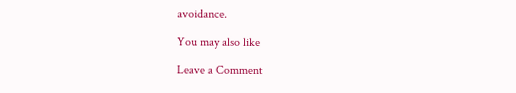avoidance.

You may also like

Leave a Comment